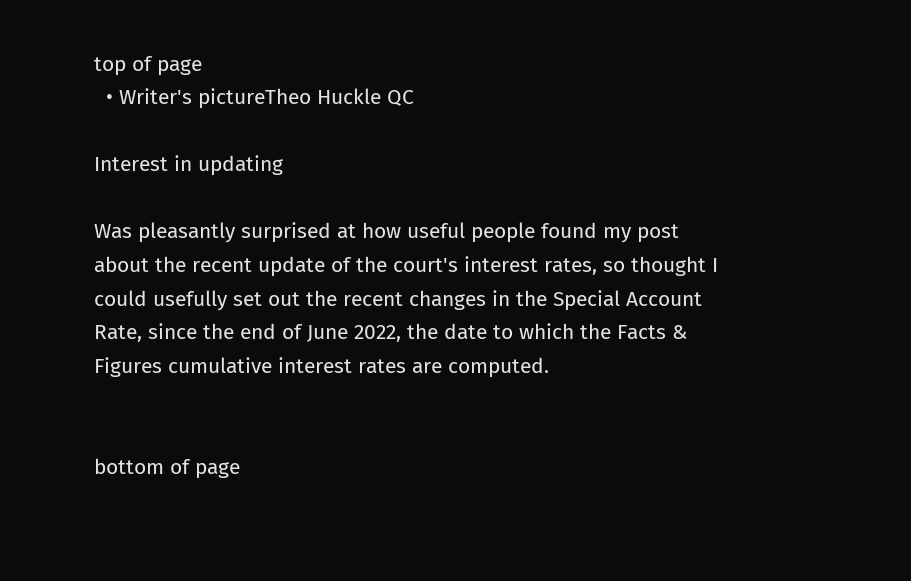top of page
  • Writer's pictureTheo Huckle QC

Interest in updating

Was pleasantly surprised at how useful people found my post about the recent update of the court's interest rates, so thought I could usefully set out the recent changes in the Special Account Rate, since the end of June 2022, the date to which the Facts & Figures cumulative interest rates are computed.


bottom of page